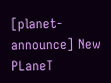[planet-announce] New PLaneT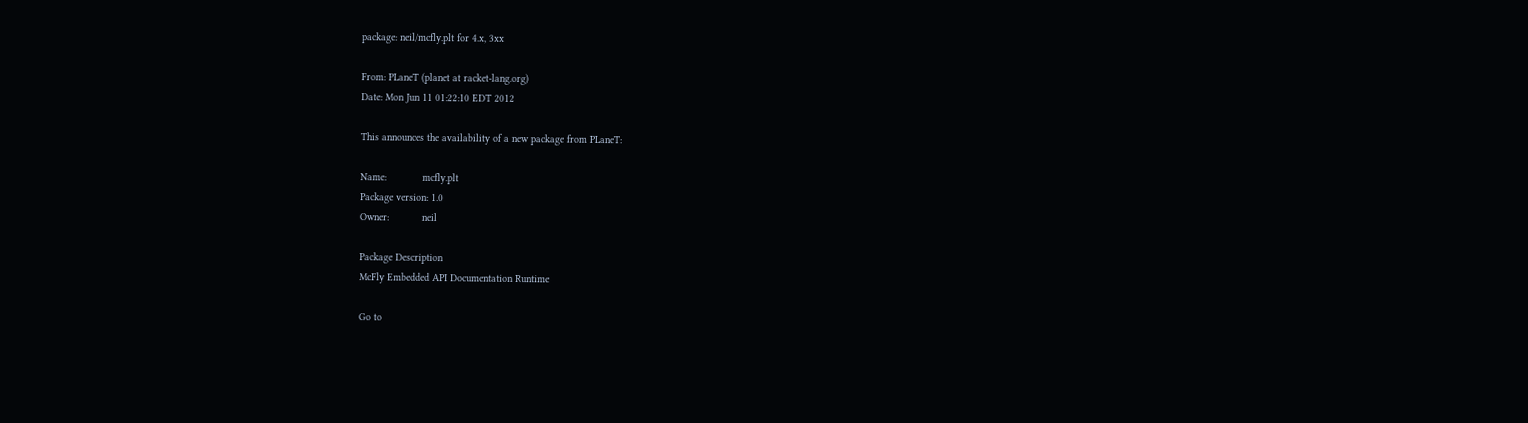package: neil/mcfly.plt for 4.x, 3xx

From: PLaneT (planet at racket-lang.org)
Date: Mon Jun 11 01:22:10 EDT 2012

This announces the availability of a new package from PLaneT:

Name:            mcfly.plt
Package version: 1.0
Owner:           neil

Package Description
McFly Embedded API Documentation Runtime

Go to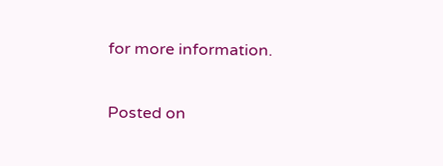for more information.

Posted on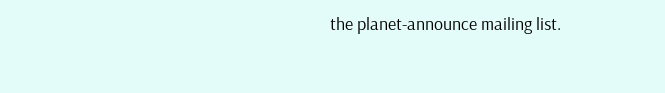the planet-announce mailing list.